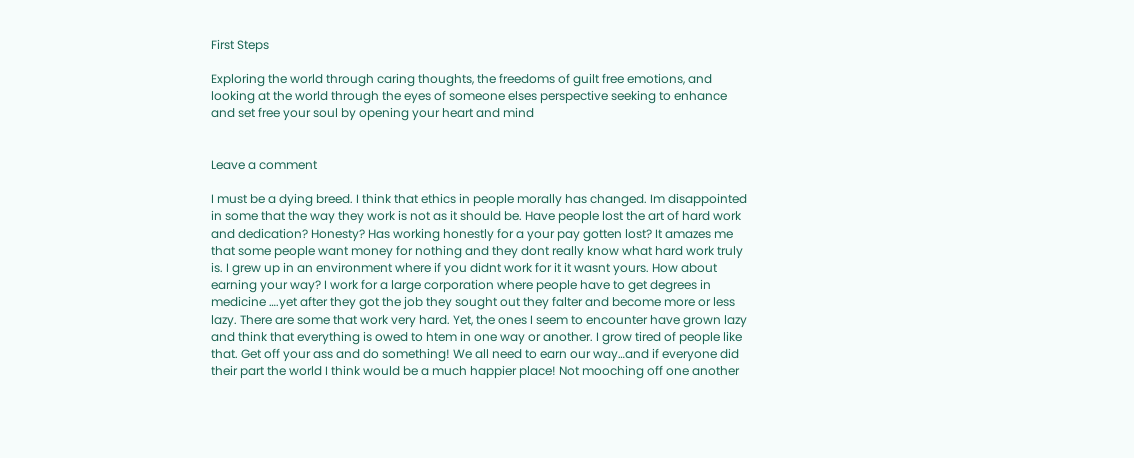First Steps

Exploring the world through caring thoughts, the freedoms of guilt free emotions, and looking at the world through the eyes of someone elses perspective seeking to enhance and set free your soul by opening your heart and mind


Leave a comment

I must be a dying breed. I think that ethics in people morally has changed. Im disappointed in some that the way they work is not as it should be. Have people lost the art of hard work and dedication? Honesty? Has working honestly for a your pay gotten lost? It amazes me that some people want money for nothing and they dont really know what hard work truly is. I grew up in an environment where if you didnt work for it it wasnt yours. How about earning your way? I work for a large corporation where people have to get degrees in medicine ….yet after they got the job they sought out they falter and become more or less lazy. There are some that work very hard. Yet, the ones I seem to encounter have grown lazy and think that everything is owed to htem in one way or another. I grow tired of people like that. Get off your ass and do something! We all need to earn our way…and if everyone did their part the world I think would be a much happier place! Not mooching off one another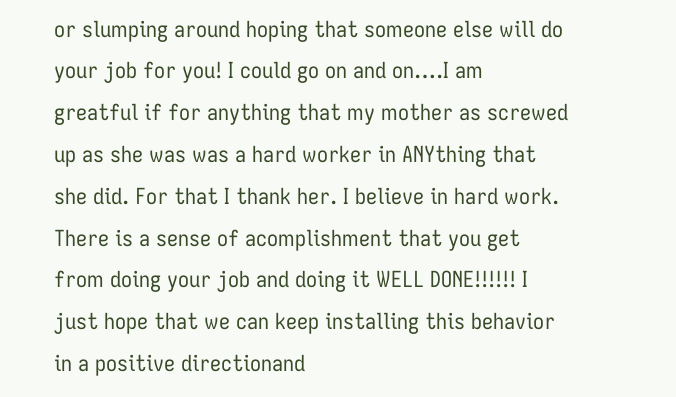or slumping around hoping that someone else will do your job for you! I could go on and on….I am greatful if for anything that my mother as screwed up as she was was a hard worker in ANYthing that she did. For that I thank her. I believe in hard work. There is a sense of acomplishment that you get from doing your job and doing it WELL DONE!!!!!! I just hope that we can keep installing this behavior in a positive directionand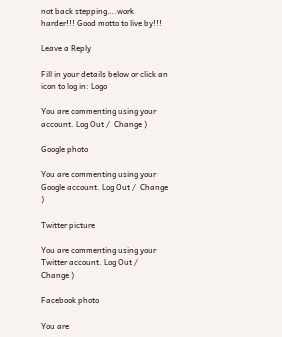not back stepping….work harder!!! Good motto to live by!!!

Leave a Reply

Fill in your details below or click an icon to log in: Logo

You are commenting using your account. Log Out /  Change )

Google photo

You are commenting using your Google account. Log Out /  Change )

Twitter picture

You are commenting using your Twitter account. Log Out /  Change )

Facebook photo

You are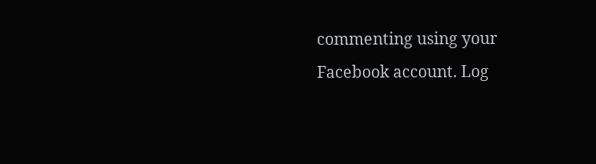commenting using your Facebook account. Log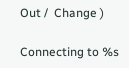Out /  Change )

Connecting to %s